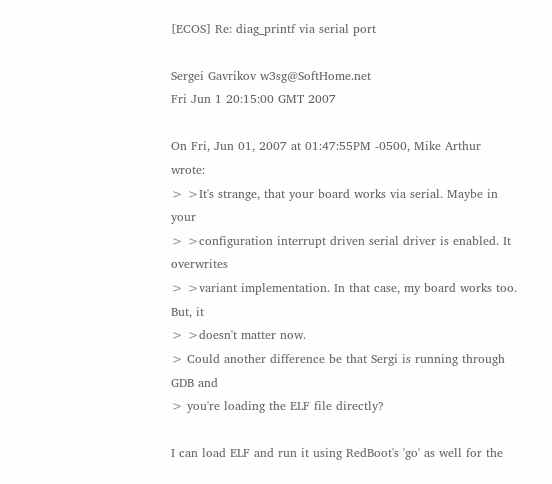[ECOS] Re: diag_printf via serial port

Sergei Gavrikov w3sg@SoftHome.net
Fri Jun 1 20:15:00 GMT 2007

On Fri, Jun 01, 2007 at 01:47:55PM -0500, Mike Arthur wrote:
> >It's strange, that your board works via serial. Maybe in your
> >configuration interrupt driven serial driver is enabled. It overwrites
> >variant implementation. In that case, my board works too. But, it
> >doesn't matter now.
> Could another difference be that Sergi is running through GDB and
> you're loading the ELF file directly?

I can load ELF and run it using RedBoot's 'go' as well for the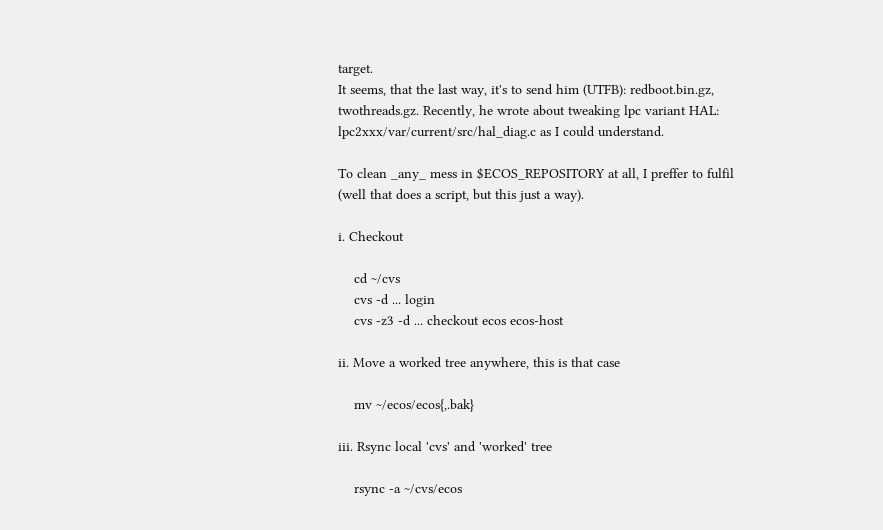target.
It seems, that the last way, it's to send him (UTFB): redboot.bin.gz,
twothreads.gz. Recently, he wrote about tweaking lpc variant HAL:
lpc2xxx/var/current/src/hal_diag.c as I could understand.

To clean _any_ mess in $ECOS_REPOSITORY at all, I preffer to fulfil
(well that does a script, but this just a way).

i. Checkout

    cd ~/cvs
    cvs -d ... login
    cvs -z3 -d ... checkout ecos ecos-host

ii. Move a worked tree anywhere, this is that case

    mv ~/ecos/ecos{,.bak}

iii. Rsync local 'cvs' and 'worked' tree

    rsync -a ~/cvs/ecos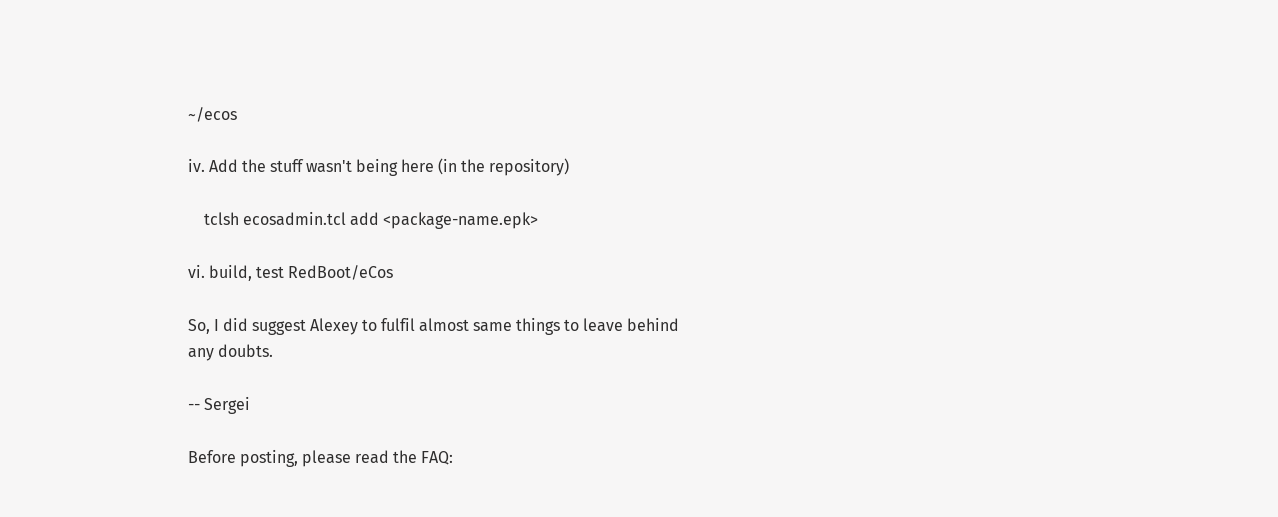~/ecos

iv. Add the stuff wasn't being here (in the repository)

    tclsh ecosadmin.tcl add <package-name.epk>

vi. build, test RedBoot/eCos

So, I did suggest Alexey to fulfil almost same things to leave behind
any doubts.

-- Sergei

Before posting, please read the FAQ: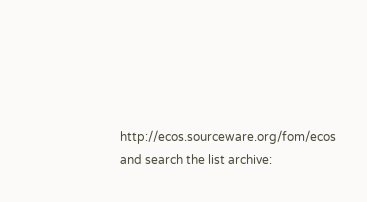http://ecos.sourceware.org/fom/ecos
and search the list archive: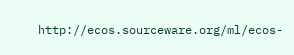http://ecos.sourceware.org/ml/ecos-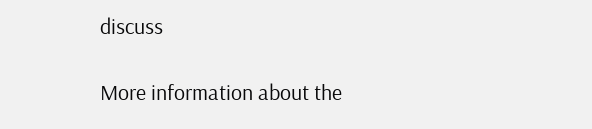discuss

More information about the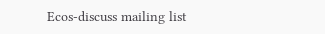Ecos-discuss mailing list